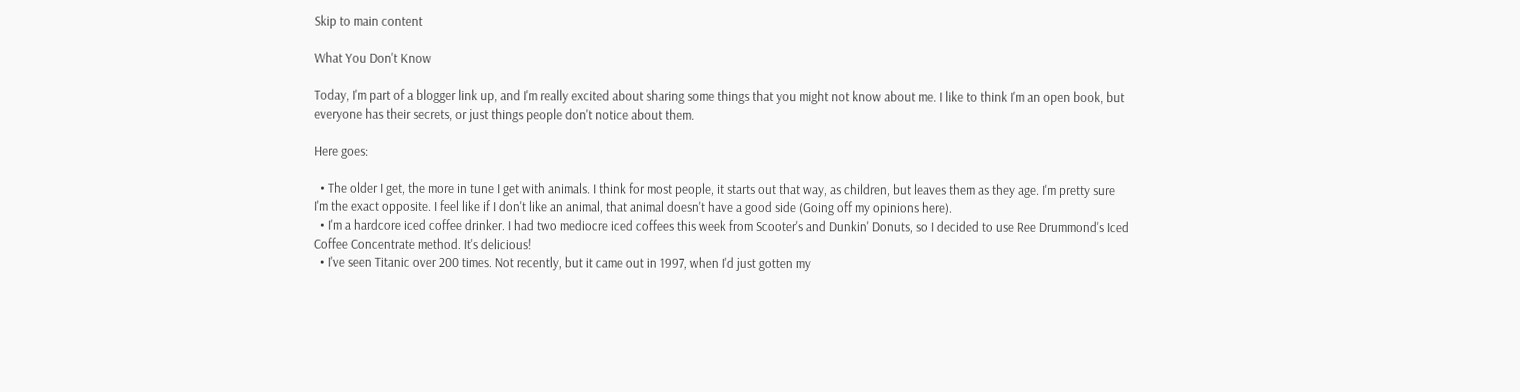Skip to main content

What You Don't Know

Today, I'm part of a blogger link up, and I'm really excited about sharing some things that you might not know about me. I like to think I'm an open book, but everyone has their secrets, or just things people don't notice about them.

Here goes:

  • The older I get, the more in tune I get with animals. I think for most people, it starts out that way, as children, but leaves them as they age. I'm pretty sure I'm the exact opposite. I feel like if I don't like an animal, that animal doesn't have a good side (Going off my opinions here).
  • I'm a hardcore iced coffee drinker. I had two mediocre iced coffees this week from Scooter's and Dunkin' Donuts, so I decided to use Ree Drummond's Iced Coffee Concentrate method. It's delicious!
  • I've seen Titanic over 200 times. Not recently, but it came out in 1997, when I'd just gotten my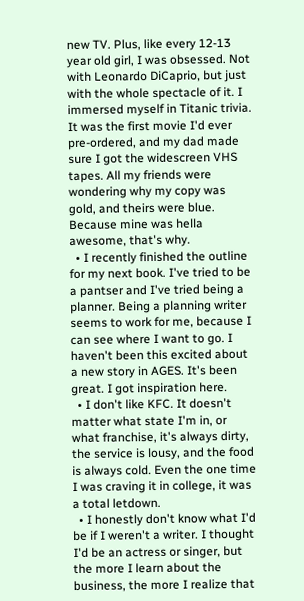new TV. Plus, like every 12-13 year old girl, I was obsessed. Not with Leonardo DiCaprio, but just with the whole spectacle of it. I immersed myself in Titanic trivia. It was the first movie I'd ever pre-ordered, and my dad made sure I got the widescreen VHS tapes. All my friends were wondering why my copy was gold, and theirs were blue. Because mine was hella awesome, that's why.
  • I recently finished the outline for my next book. I've tried to be a pantser and I've tried being a planner. Being a planning writer seems to work for me, because I can see where I want to go. I haven't been this excited about a new story in AGES. It's been great. I got inspiration here.
  • I don't like KFC. It doesn't matter what state I'm in, or what franchise, it's always dirty, the service is lousy, and the food is always cold. Even the one time I was craving it in college, it was a total letdown.
  • I honestly don't know what I'd be if I weren't a writer. I thought I'd be an actress or singer, but the more I learn about the business, the more I realize that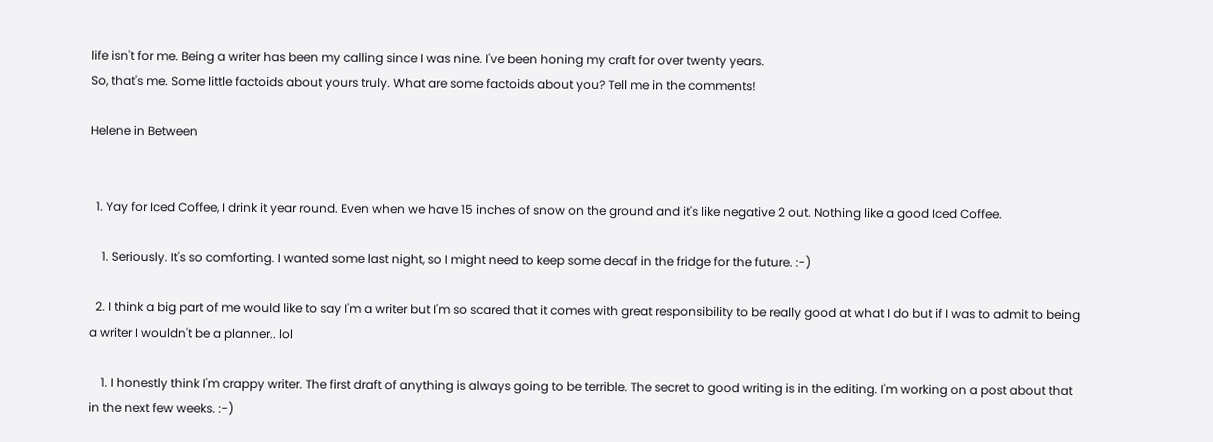life isn't for me. Being a writer has been my calling since I was nine. I've been honing my craft for over twenty years.
So, that's me. Some little factoids about yours truly. What are some factoids about you? Tell me in the comments!

Helene in Between


  1. Yay for Iced Coffee, I drink it year round. Even when we have 15 inches of snow on the ground and it's like negative 2 out. Nothing like a good Iced Coffee.

    1. Seriously. It's so comforting. I wanted some last night, so I might need to keep some decaf in the fridge for the future. :-)

  2. I think a big part of me would like to say I'm a writer but I'm so scared that it comes with great responsibility to be really good at what I do but if I was to admit to being a writer I wouldn't be a planner.. lol

    1. I honestly think I'm crappy writer. The first draft of anything is always going to be terrible. The secret to good writing is in the editing. I'm working on a post about that in the next few weeks. :-)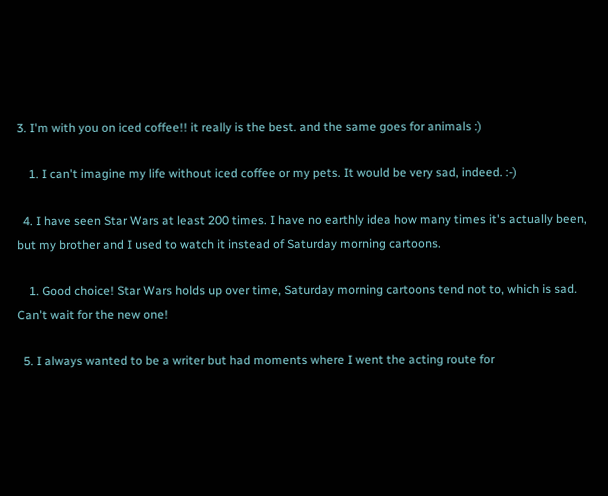3. I'm with you on iced coffee!! it really is the best. and the same goes for animals :)

    1. I can't imagine my life without iced coffee or my pets. It would be very sad, indeed. :-)

  4. I have seen Star Wars at least 200 times. I have no earthly idea how many times it's actually been, but my brother and I used to watch it instead of Saturday morning cartoons.

    1. Good choice! Star Wars holds up over time, Saturday morning cartoons tend not to, which is sad. Can't wait for the new one!

  5. I always wanted to be a writer but had moments where I went the acting route for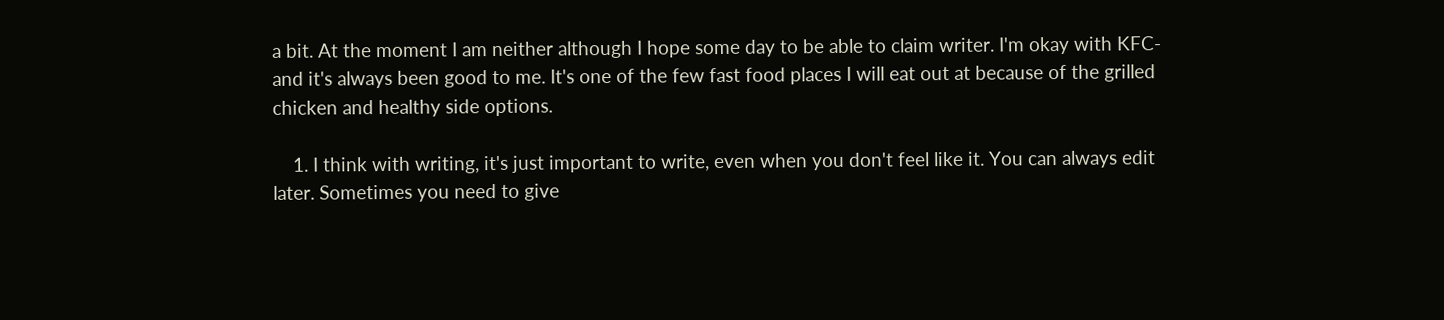a bit. At the moment I am neither although I hope some day to be able to claim writer. I'm okay with KFC-and it's always been good to me. It's one of the few fast food places I will eat out at because of the grilled chicken and healthy side options.

    1. I think with writing, it's just important to write, even when you don't feel like it. You can always edit later. Sometimes you need to give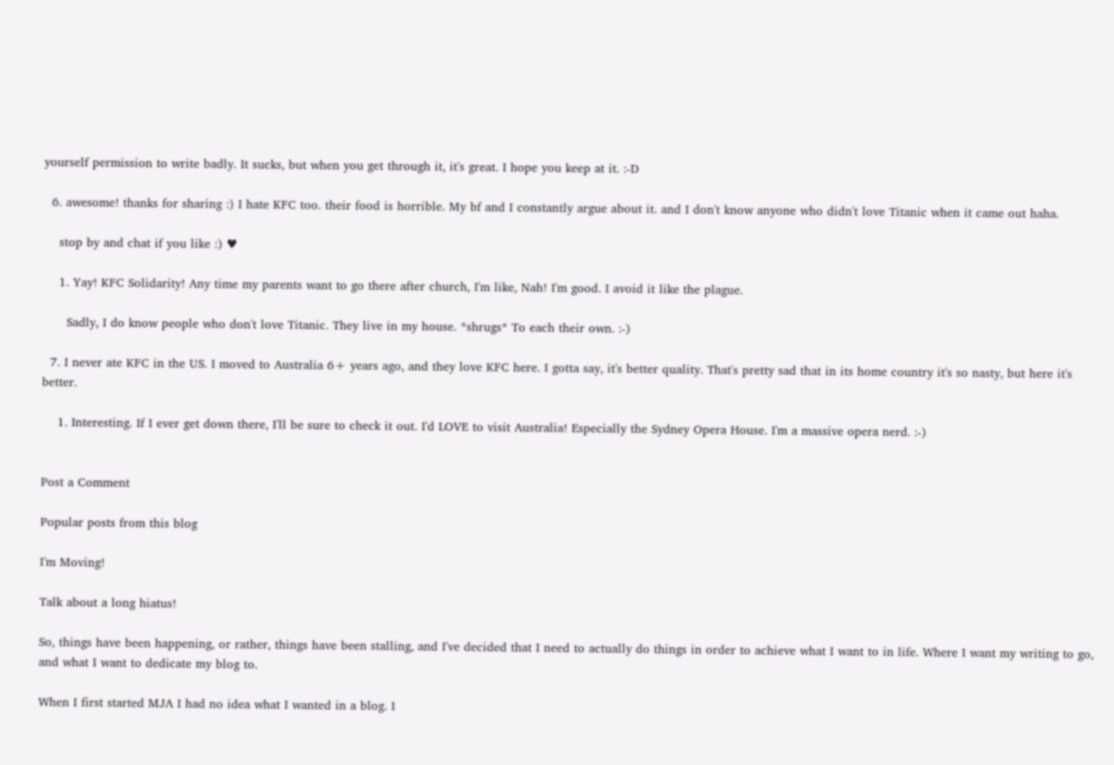yourself permission to write badly. It sucks, but when you get through it, it's great. I hope you keep at it. :-D

  6. awesome! thanks for sharing :) I hate KFC too. their food is horrible. My bf and I constantly argue about it. and I don't know anyone who didn't love Titanic when it came out haha.

    stop by and chat if you like :) ♥

    1. Yay! KFC Solidarity! Any time my parents want to go there after church, I'm like, Nah! I'm good. I avoid it like the plague.

      Sadly, I do know people who don't love Titanic. They live in my house. *shrugs* To each their own. :-)

  7. I never ate KFC in the US. I moved to Australia 6+ years ago, and they love KFC here. I gotta say, it's better quality. That's pretty sad that in its home country it's so nasty, but here it's better.

    1. Interesting. If I ever get down there, I'll be sure to check it out. I'd LOVE to visit Australia! Especially the Sydney Opera House. I'm a massive opera nerd. :-)


Post a Comment

Popular posts from this blog

I'm Moving!

Talk about a long hiatus!

So, things have been happening, or rather, things have been stalling, and I've decided that I need to actually do things in order to achieve what I want to in life. Where I want my writing to go, and what I want to dedicate my blog to.

When I first started MJA I had no idea what I wanted in a blog. I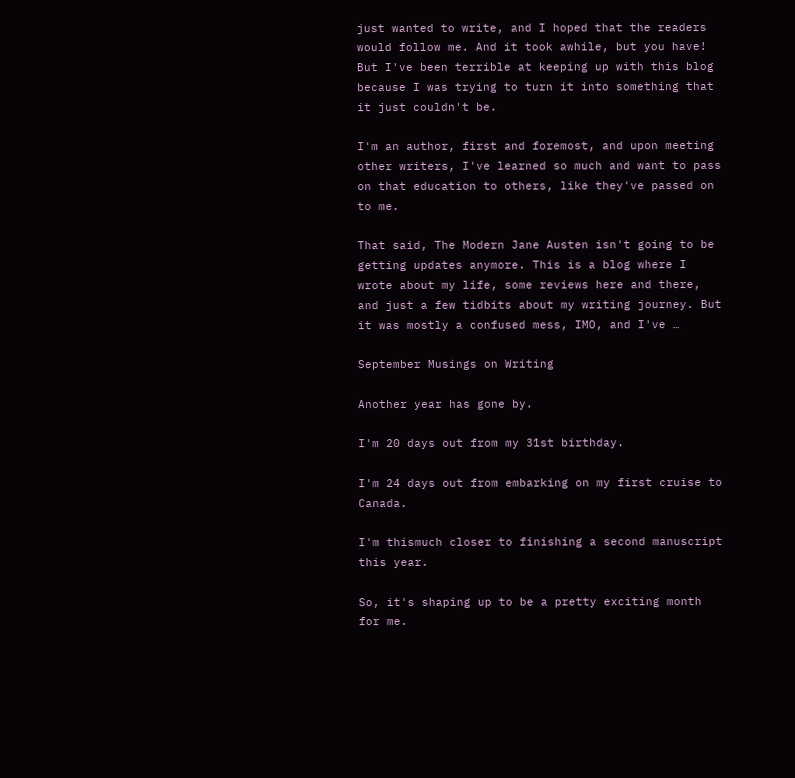just wanted to write, and I hoped that the readers would follow me. And it took awhile, but you have! But I've been terrible at keeping up with this blog because I was trying to turn it into something that it just couldn't be.

I'm an author, first and foremost, and upon meeting other writers, I've learned so much and want to pass on that education to others, like they've passed on to me.

That said, The Modern Jane Austen isn't going to be getting updates anymore. This is a blog where I wrote about my life, some reviews here and there, and just a few tidbits about my writing journey. But it was mostly a confused mess, IMO, and I've …

September Musings on Writing

Another year has gone by.

I'm 20 days out from my 31st birthday.

I'm 24 days out from embarking on my first cruise to Canada.

I'm thismuch closer to finishing a second manuscript this year.

So, it's shaping up to be a pretty exciting month for me.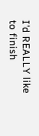I'd REALLY like to finish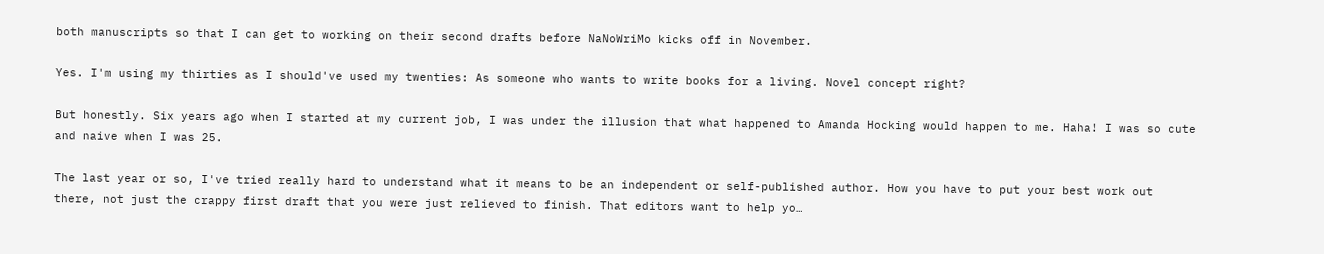both manuscripts so that I can get to working on their second drafts before NaNoWriMo kicks off in November.

Yes. I'm using my thirties as I should've used my twenties: As someone who wants to write books for a living. Novel concept right?

But honestly. Six years ago when I started at my current job, I was under the illusion that what happened to Amanda Hocking would happen to me. Haha! I was so cute and naive when I was 25.

The last year or so, I've tried really hard to understand what it means to be an independent or self-published author. How you have to put your best work out there, not just the crappy first draft that you were just relieved to finish. That editors want to help yo…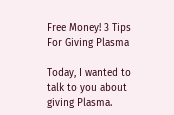Free Money! 3 Tips For Giving Plasma

Today, I wanted to talk to you about giving Plasma.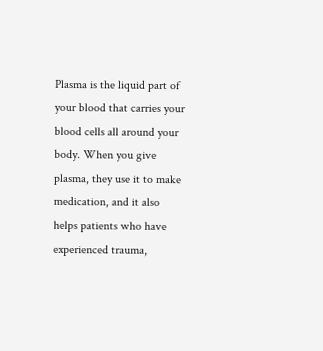Plasma is the liquid part of your blood that carries your blood cells all around your body. When you give plasma, they use it to make medication, and it also helps patients who have experienced trauma,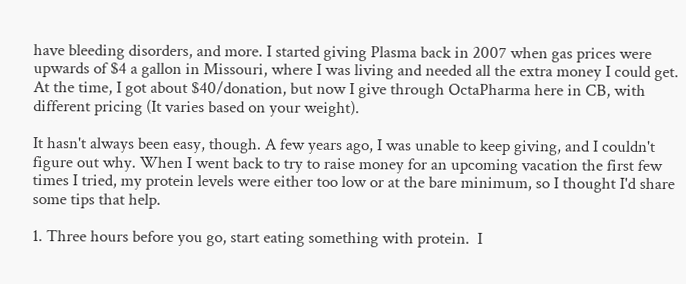have bleeding disorders, and more. I started giving Plasma back in 2007 when gas prices were upwards of $4 a gallon in Missouri, where I was living and needed all the extra money I could get. At the time, I got about $40/donation, but now I give through OctaPharma here in CB, with different pricing (It varies based on your weight).

It hasn't always been easy, though. A few years ago, I was unable to keep giving, and I couldn't figure out why. When I went back to try to raise money for an upcoming vacation the first few times I tried, my protein levels were either too low or at the bare minimum, so I thought I'd share some tips that help.

1. Three hours before you go, start eating something with protein.  I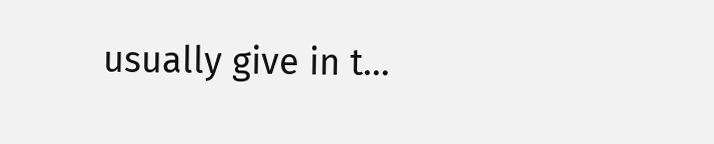usually give in t…